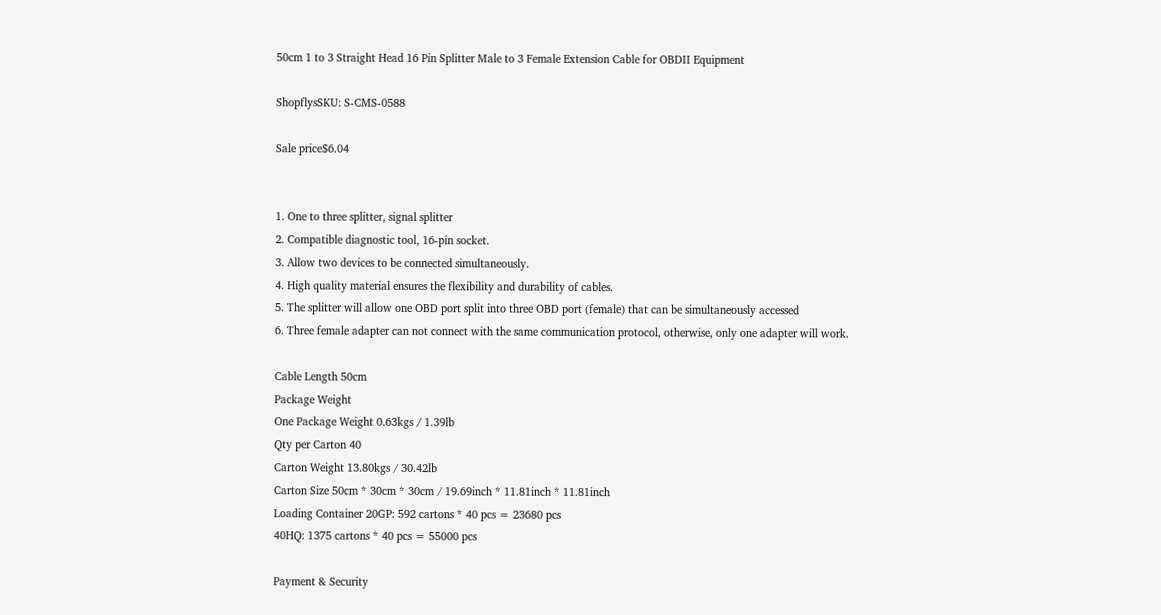50cm 1 to 3 Straight Head 16 Pin Splitter Male to 3 Female Extension Cable for OBDII Equipment

ShopflysSKU: S-CMS-0588

Sale price$6.04


1. One to three splitter, signal splitter
2. Compatible diagnostic tool, 16-pin socket.
3. Allow two devices to be connected simultaneously.
4. High quality material ensures the flexibility and durability of cables.
5. The splitter will allow one OBD port split into three OBD port (female) that can be simultaneously accessed
6. Three female adapter can not connect with the same communication protocol, otherwise, only one adapter will work.

Cable Length 50cm
Package Weight
One Package Weight 0.63kgs / 1.39lb
Qty per Carton 40
Carton Weight 13.80kgs / 30.42lb
Carton Size 50cm * 30cm * 30cm / 19.69inch * 11.81inch * 11.81inch
Loading Container 20GP: 592 cartons * 40 pcs = 23680 pcs
40HQ: 1375 cartons * 40 pcs = 55000 pcs

Payment & Security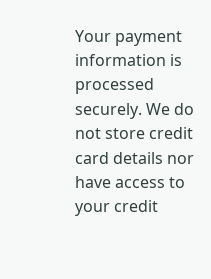Your payment information is processed securely. We do not store credit card details nor have access to your credit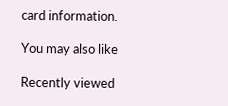card information.

You may also like

Recently viewed